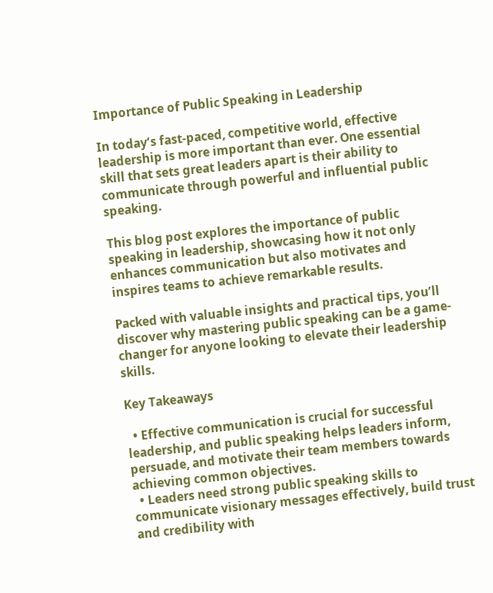Importance of Public Speaking in Leadership

In today’s fast-paced, competitive world, effective leadership is more important than ever. One essential skill that sets great leaders apart is their ability to communicate through powerful and influential public speaking.

This blog post explores the importance of public speaking in leadership, showcasing how it not only enhances communication but also motivates and inspires teams to achieve remarkable results.

Packed with valuable insights and practical tips, you’ll discover why mastering public speaking can be a game-changer for anyone looking to elevate their leadership skills.

Key Takeaways

  • Effective communication is crucial for successful leadership, and public speaking helps leaders inform, persuade, and motivate their team members towards achieving common objectives.
  • Leaders need strong public speaking skills to communicate visionary messages effectively, build trust and credibility with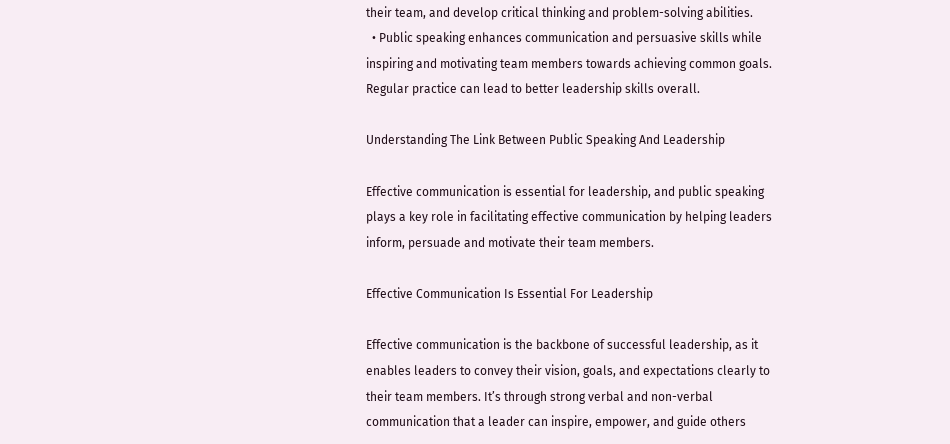their team, and develop critical thinking and problem-solving abilities.
  • Public speaking enhances communication and persuasive skills while inspiring and motivating team members towards achieving common goals. Regular practice can lead to better leadership skills overall.

Understanding The Link Between Public Speaking And Leadership

Effective communication is essential for leadership, and public speaking plays a key role in facilitating effective communication by helping leaders inform, persuade and motivate their team members.

Effective Communication Is Essential For Leadership

Effective communication is the backbone of successful leadership, as it enables leaders to convey their vision, goals, and expectations clearly to their team members. It’s through strong verbal and non-verbal communication that a leader can inspire, empower, and guide others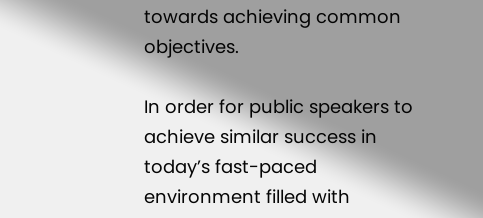towards achieving common objectives.

In order for public speakers to achieve similar success in today’s fast-paced environment filled with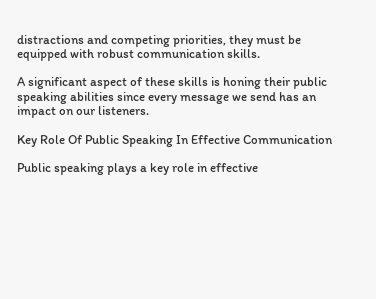distractions and competing priorities, they must be equipped with robust communication skills.

A significant aspect of these skills is honing their public speaking abilities since every message we send has an impact on our listeners.

Key Role Of Public Speaking In Effective Communication

Public speaking plays a key role in effective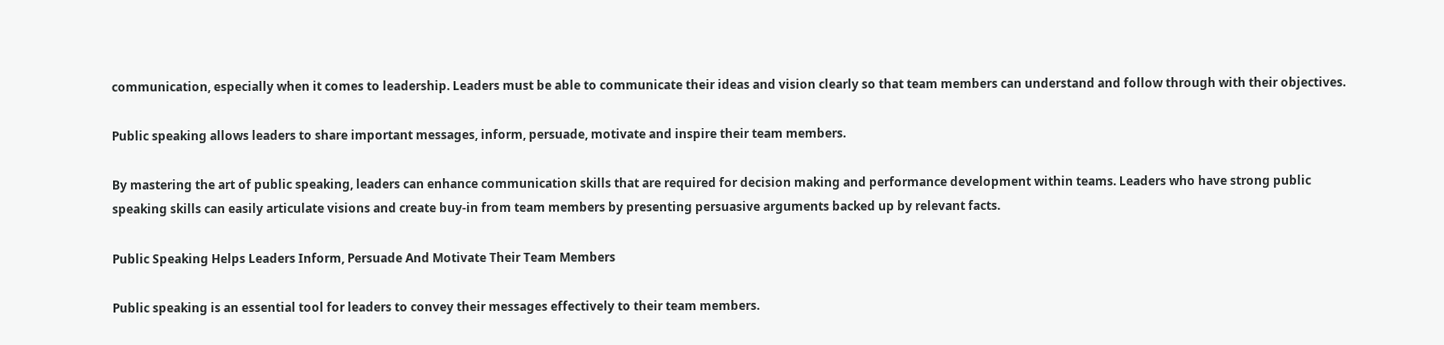communication, especially when it comes to leadership. Leaders must be able to communicate their ideas and vision clearly so that team members can understand and follow through with their objectives.

Public speaking allows leaders to share important messages, inform, persuade, motivate and inspire their team members.

By mastering the art of public speaking, leaders can enhance communication skills that are required for decision making and performance development within teams. Leaders who have strong public speaking skills can easily articulate visions and create buy-in from team members by presenting persuasive arguments backed up by relevant facts.

Public Speaking Helps Leaders Inform, Persuade And Motivate Their Team Members

Public speaking is an essential tool for leaders to convey their messages effectively to their team members.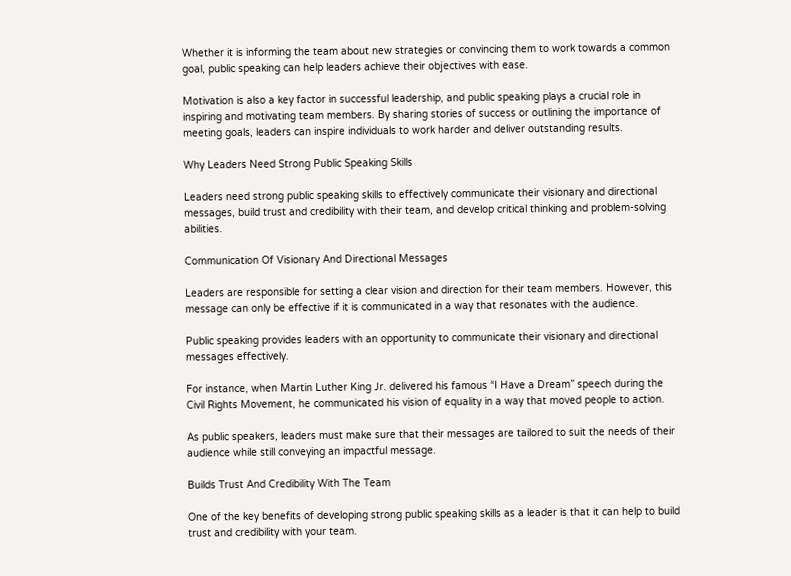Whether it is informing the team about new strategies or convincing them to work towards a common goal, public speaking can help leaders achieve their objectives with ease.

Motivation is also a key factor in successful leadership, and public speaking plays a crucial role in inspiring and motivating team members. By sharing stories of success or outlining the importance of meeting goals, leaders can inspire individuals to work harder and deliver outstanding results.

Why Leaders Need Strong Public Speaking Skills

Leaders need strong public speaking skills to effectively communicate their visionary and directional messages, build trust and credibility with their team, and develop critical thinking and problem-solving abilities.

Communication Of Visionary And Directional Messages

Leaders are responsible for setting a clear vision and direction for their team members. However, this message can only be effective if it is communicated in a way that resonates with the audience.

Public speaking provides leaders with an opportunity to communicate their visionary and directional messages effectively.

For instance, when Martin Luther King Jr. delivered his famous “I Have a Dream” speech during the Civil Rights Movement, he communicated his vision of equality in a way that moved people to action.

As public speakers, leaders must make sure that their messages are tailored to suit the needs of their audience while still conveying an impactful message.

Builds Trust And Credibility With The Team

One of the key benefits of developing strong public speaking skills as a leader is that it can help to build trust and credibility with your team.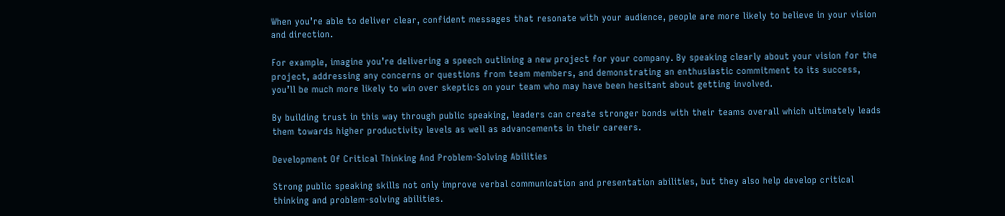When you’re able to deliver clear, confident messages that resonate with your audience, people are more likely to believe in your vision and direction.

For example, imagine you’re delivering a speech outlining a new project for your company. By speaking clearly about your vision for the project, addressing any concerns or questions from team members, and demonstrating an enthusiastic commitment to its success, you’ll be much more likely to win over skeptics on your team who may have been hesitant about getting involved.

By building trust in this way through public speaking, leaders can create stronger bonds with their teams overall which ultimately leads them towards higher productivity levels as well as advancements in their careers.

Development Of Critical Thinking And Problem-Solving Abilities

Strong public speaking skills not only improve verbal communication and presentation abilities, but they also help develop critical thinking and problem-solving abilities.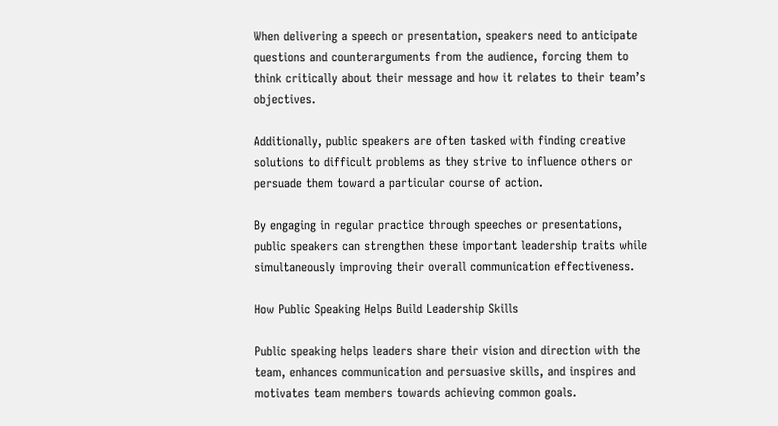When delivering a speech or presentation, speakers need to anticipate questions and counterarguments from the audience, forcing them to think critically about their message and how it relates to their team’s objectives.

Additionally, public speakers are often tasked with finding creative solutions to difficult problems as they strive to influence others or persuade them toward a particular course of action.

By engaging in regular practice through speeches or presentations, public speakers can strengthen these important leadership traits while simultaneously improving their overall communication effectiveness.

How Public Speaking Helps Build Leadership Skills

Public speaking helps leaders share their vision and direction with the team, enhances communication and persuasive skills, and inspires and motivates team members towards achieving common goals.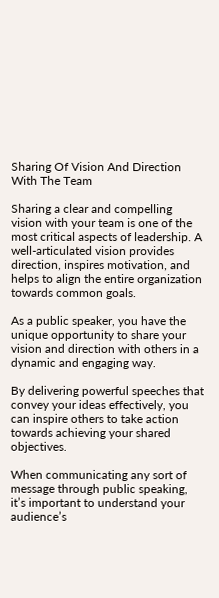Sharing Of Vision And Direction With The Team

Sharing a clear and compelling vision with your team is one of the most critical aspects of leadership. A well-articulated vision provides direction, inspires motivation, and helps to align the entire organization towards common goals.

As a public speaker, you have the unique opportunity to share your vision and direction with others in a dynamic and engaging way.

By delivering powerful speeches that convey your ideas effectively, you can inspire others to take action towards achieving your shared objectives.

When communicating any sort of message through public speaking, it’s important to understand your audience’s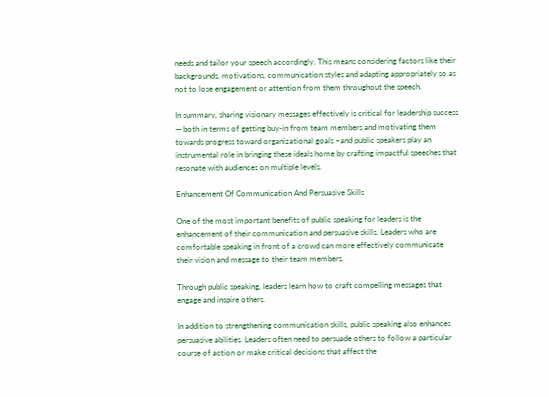needs and tailor your speech accordingly. This means considering factors like their backgrounds, motivations, communication styles and adapting appropriately so as not to lose engagement or attention from them throughout the speech.

In summary, sharing visionary messages effectively is critical for leadership success — both in terms of getting buy-in from team members and motivating them towards progress toward organizational goals –and public speakers play an instrumental role in bringing these ideals home by crafting impactful speeches that resonate with audiences on multiple levels.

Enhancement Of Communication And Persuasive Skills

One of the most important benefits of public speaking for leaders is the enhancement of their communication and persuasive skills. Leaders who are comfortable speaking in front of a crowd can more effectively communicate their vision and message to their team members.

Through public speaking, leaders learn how to craft compelling messages that engage and inspire others.

In addition to strengthening communication skills, public speaking also enhances persuasive abilities. Leaders often need to persuade others to follow a particular course of action or make critical decisions that affect the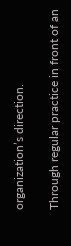organization’s direction.

Through regular practice in front of an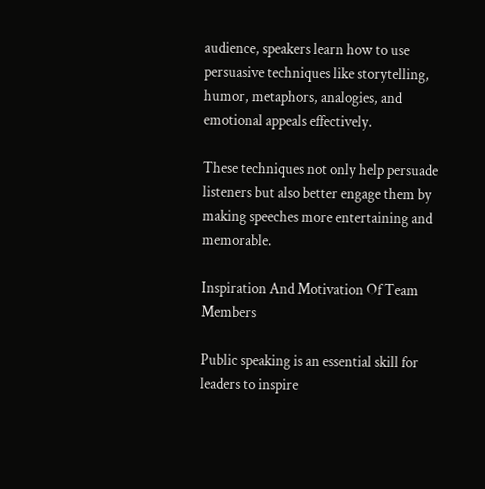audience, speakers learn how to use persuasive techniques like storytelling, humor, metaphors, analogies, and emotional appeals effectively.

These techniques not only help persuade listeners but also better engage them by making speeches more entertaining and memorable.

Inspiration And Motivation Of Team Members

Public speaking is an essential skill for leaders to inspire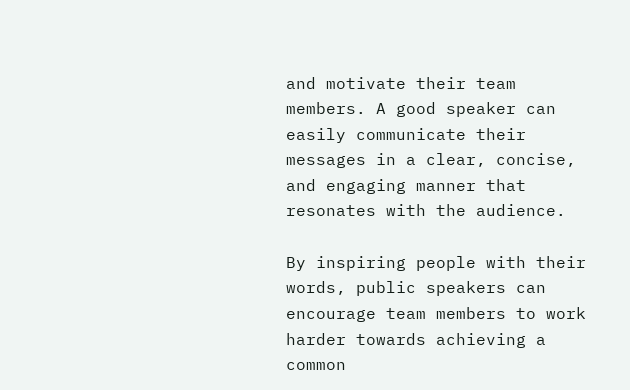and motivate their team members. A good speaker can easily communicate their messages in a clear, concise, and engaging manner that resonates with the audience.

By inspiring people with their words, public speakers can encourage team members to work harder towards achieving a common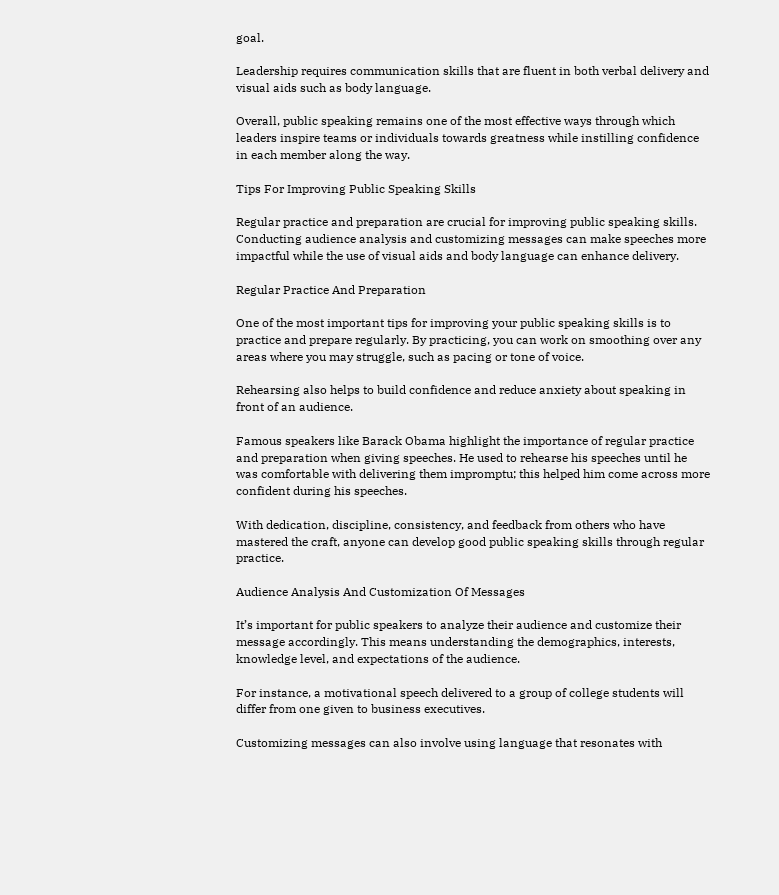goal.

Leadership requires communication skills that are fluent in both verbal delivery and visual aids such as body language.

Overall, public speaking remains one of the most effective ways through which leaders inspire teams or individuals towards greatness while instilling confidence in each member along the way.

Tips For Improving Public Speaking Skills

Regular practice and preparation are crucial for improving public speaking skills. Conducting audience analysis and customizing messages can make speeches more impactful while the use of visual aids and body language can enhance delivery.

Regular Practice And Preparation

One of the most important tips for improving your public speaking skills is to practice and prepare regularly. By practicing, you can work on smoothing over any areas where you may struggle, such as pacing or tone of voice.

Rehearsing also helps to build confidence and reduce anxiety about speaking in front of an audience.

Famous speakers like Barack Obama highlight the importance of regular practice and preparation when giving speeches. He used to rehearse his speeches until he was comfortable with delivering them impromptu; this helped him come across more confident during his speeches.

With dedication, discipline, consistency, and feedback from others who have mastered the craft, anyone can develop good public speaking skills through regular practice.

Audience Analysis And Customization Of Messages

It’s important for public speakers to analyze their audience and customize their message accordingly. This means understanding the demographics, interests, knowledge level, and expectations of the audience.

For instance, a motivational speech delivered to a group of college students will differ from one given to business executives.

Customizing messages can also involve using language that resonates with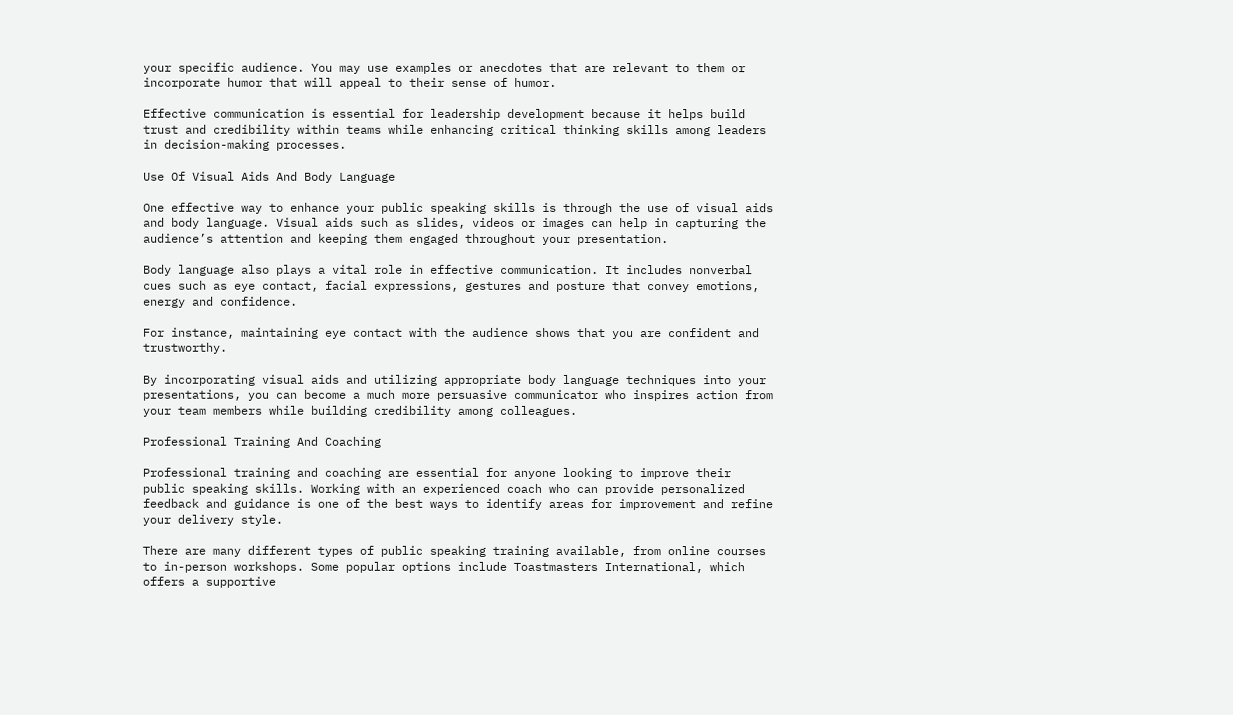your specific audience. You may use examples or anecdotes that are relevant to them or incorporate humor that will appeal to their sense of humor.

Effective communication is essential for leadership development because it helps build trust and credibility within teams while enhancing critical thinking skills among leaders in decision-making processes.

Use Of Visual Aids And Body Language

One effective way to enhance your public speaking skills is through the use of visual aids and body language. Visual aids such as slides, videos or images can help in capturing the audience’s attention and keeping them engaged throughout your presentation.

Body language also plays a vital role in effective communication. It includes nonverbal cues such as eye contact, facial expressions, gestures and posture that convey emotions, energy and confidence.

For instance, maintaining eye contact with the audience shows that you are confident and trustworthy.

By incorporating visual aids and utilizing appropriate body language techniques into your presentations, you can become a much more persuasive communicator who inspires action from your team members while building credibility among colleagues.

Professional Training And Coaching

Professional training and coaching are essential for anyone looking to improve their public speaking skills. Working with an experienced coach who can provide personalized feedback and guidance is one of the best ways to identify areas for improvement and refine your delivery style.

There are many different types of public speaking training available, from online courses to in-person workshops. Some popular options include Toastmasters International, which offers a supportive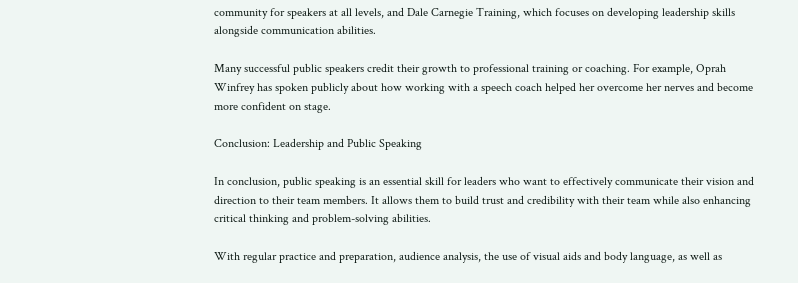community for speakers at all levels, and Dale Carnegie Training, which focuses on developing leadership skills alongside communication abilities.

Many successful public speakers credit their growth to professional training or coaching. For example, Oprah Winfrey has spoken publicly about how working with a speech coach helped her overcome her nerves and become more confident on stage.

Conclusion: Leadership and Public Speaking

In conclusion, public speaking is an essential skill for leaders who want to effectively communicate their vision and direction to their team members. It allows them to build trust and credibility with their team while also enhancing critical thinking and problem-solving abilities.

With regular practice and preparation, audience analysis, the use of visual aids and body language, as well as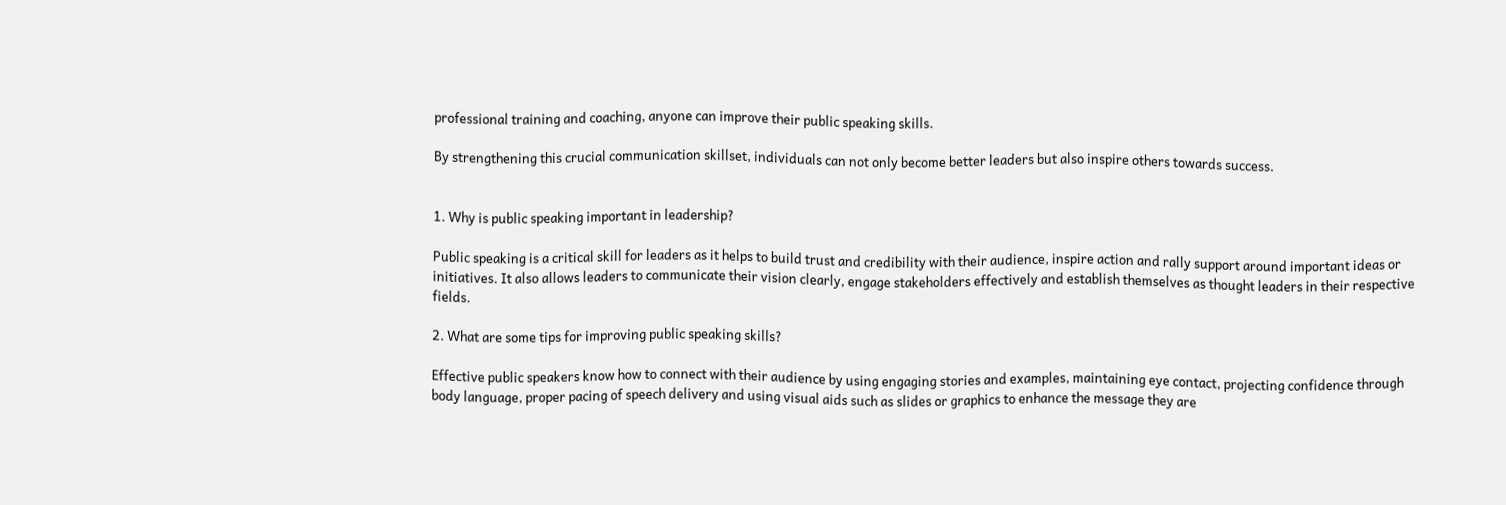professional training and coaching, anyone can improve their public speaking skills.

By strengthening this crucial communication skillset, individuals can not only become better leaders but also inspire others towards success.


1. Why is public speaking important in leadership?

Public speaking is a critical skill for leaders as it helps to build trust and credibility with their audience, inspire action and rally support around important ideas or initiatives. It also allows leaders to communicate their vision clearly, engage stakeholders effectively and establish themselves as thought leaders in their respective fields.

2. What are some tips for improving public speaking skills?

Effective public speakers know how to connect with their audience by using engaging stories and examples, maintaining eye contact, projecting confidence through body language, proper pacing of speech delivery and using visual aids such as slides or graphics to enhance the message they are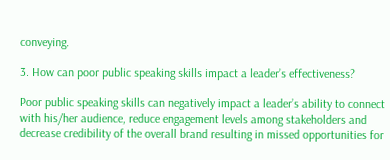conveying.

3. How can poor public speaking skills impact a leader’s effectiveness?

Poor public speaking skills can negatively impact a leader’s ability to connect with his/her audience, reduce engagement levels among stakeholders and decrease credibility of the overall brand resulting in missed opportunities for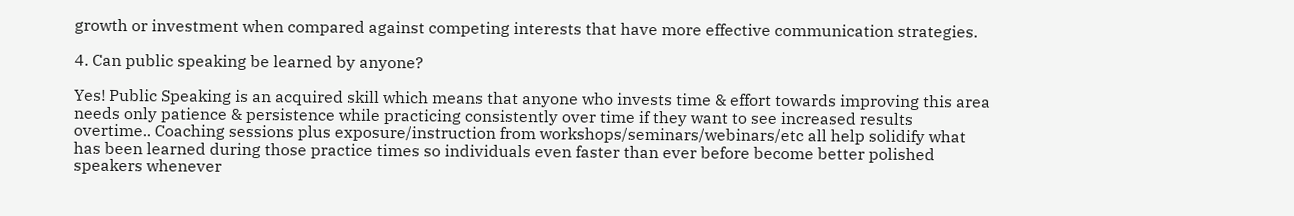growth or investment when compared against competing interests that have more effective communication strategies.

4. Can public speaking be learned by anyone?

Yes! Public Speaking is an acquired skill which means that anyone who invests time & effort towards improving this area needs only patience & persistence while practicing consistently over time if they want to see increased results overtime.. Coaching sessions plus exposure/instruction from workshops/seminars/webinars/etc all help solidify what has been learned during those practice times so individuals even faster than ever before become better polished speakers whenever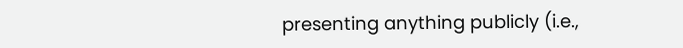presenting anything publicly (i.e.,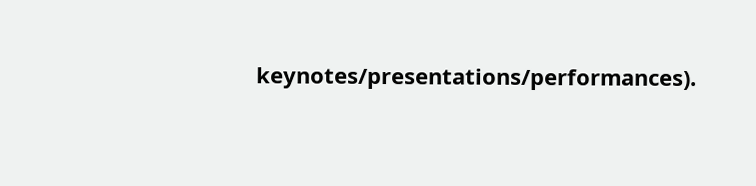keynotes/presentations/performances).